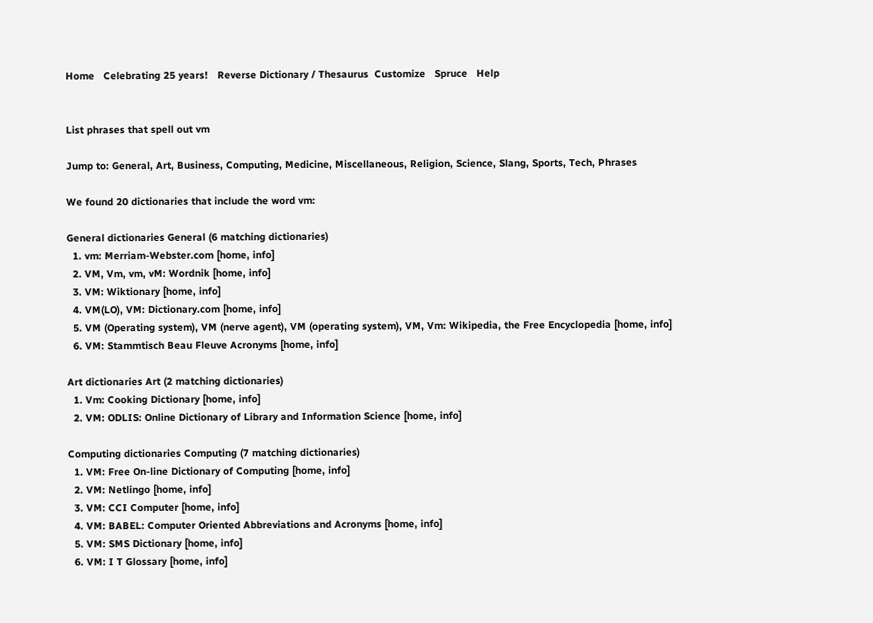Home   Celebrating 25 years!   Reverse Dictionary / Thesaurus  Customize   Spruce   Help


List phrases that spell out vm

Jump to: General, Art, Business, Computing, Medicine, Miscellaneous, Religion, Science, Slang, Sports, Tech, Phrases

We found 20 dictionaries that include the word vm:

General dictionaries General (6 matching dictionaries)
  1. vm: Merriam-Webster.com [home, info]
  2. VM, Vm, vm, vM: Wordnik [home, info]
  3. VM: Wiktionary [home, info]
  4. VM(LO), VM: Dictionary.com [home, info]
  5. VM (Operating system), VM (nerve agent), VM (operating system), VM, Vm: Wikipedia, the Free Encyclopedia [home, info]
  6. VM: Stammtisch Beau Fleuve Acronyms [home, info]

Art dictionaries Art (2 matching dictionaries)
  1. Vm: Cooking Dictionary [home, info]
  2. VM: ODLIS: Online Dictionary of Library and Information Science [home, info]

Computing dictionaries Computing (7 matching dictionaries)
  1. VM: Free On-line Dictionary of Computing [home, info]
  2. VM: Netlingo [home, info]
  3. VM: CCI Computer [home, info]
  4. VM: BABEL: Computer Oriented Abbreviations and Acronyms [home, info]
  5. VM: SMS Dictionary [home, info]
  6. VM: I T Glossary [home, info]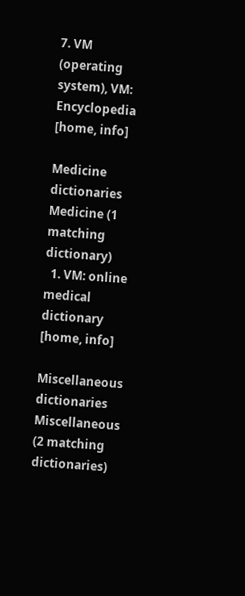7. VM (operating system), VM: Encyclopedia [home, info]

Medicine dictionaries Medicine (1 matching dictionary)
  1. VM: online medical dictionary [home, info]

Miscellaneous dictionaries Miscellaneous (2 matching dictionaries)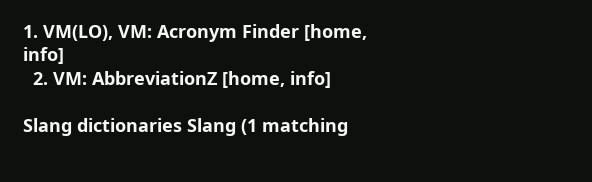1. VM(LO), VM: Acronym Finder [home, info]
  2. VM: AbbreviationZ [home, info]

Slang dictionaries Slang (1 matching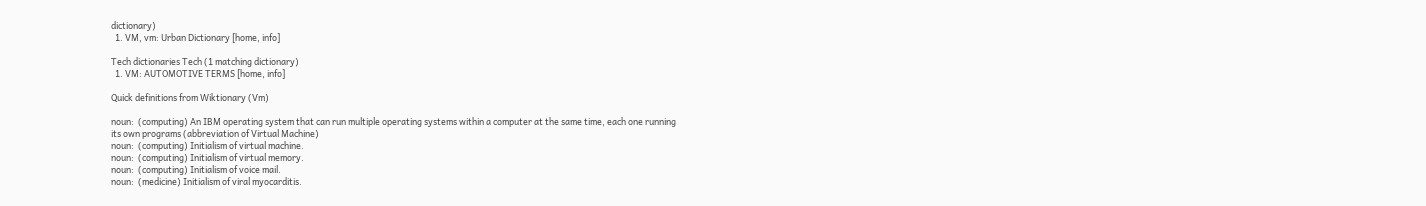dictionary)
  1. VM, vm: Urban Dictionary [home, info]

Tech dictionaries Tech (1 matching dictionary)
  1. VM: AUTOMOTIVE TERMS [home, info]

Quick definitions from Wiktionary (Vm)

noun:  (computing) An IBM operating system that can run multiple operating systems within a computer at the same time, each one running its own programs (abbreviation of Virtual Machine)
noun:  (computing) Initialism of virtual machine.
noun:  (computing) Initialism of virtual memory.
noun:  (computing) Initialism of voice mail.
noun:  (medicine) Initialism of viral myocarditis.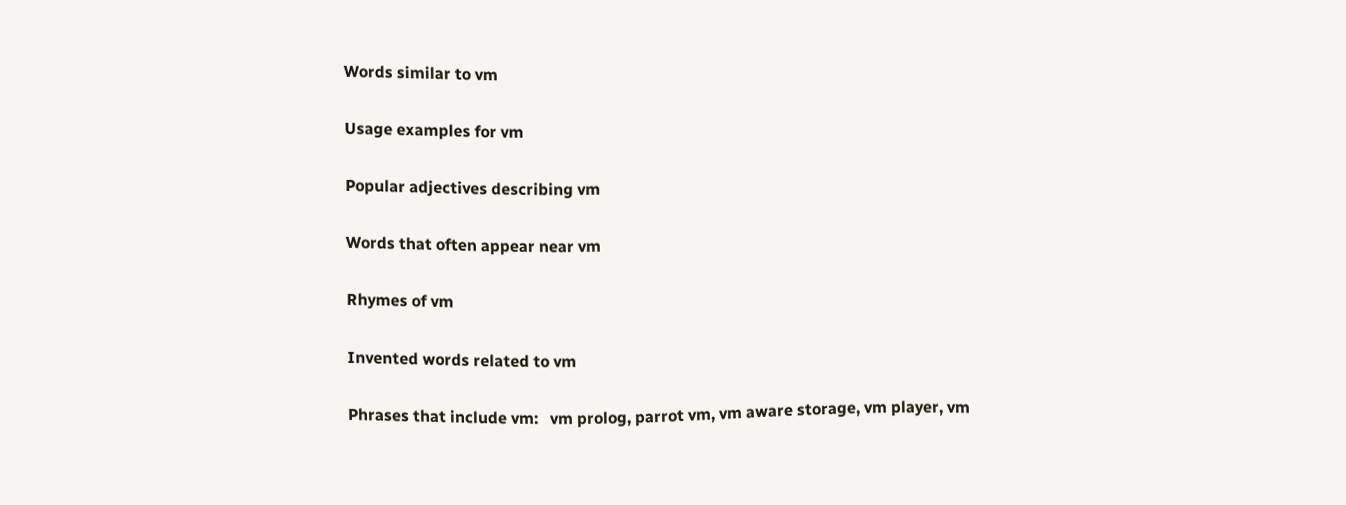Words similar to vm

Usage examples for vm

Popular adjectives describing vm

Words that often appear near vm

Rhymes of vm

Invented words related to vm

Phrases that include vm:   vm prolog, parrot vm, vm aware storage, vm player, vm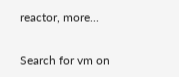reactor, more...

Search for vm on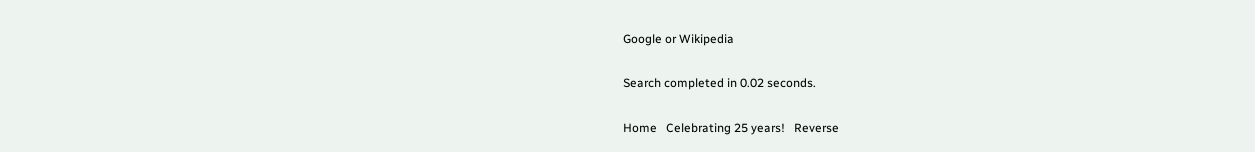Google or Wikipedia

Search completed in 0.02 seconds.

Home   Celebrating 25 years!   Reverse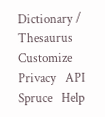Dictionary / Thesaurus  Customize  Privacy   API   Spruce   Help